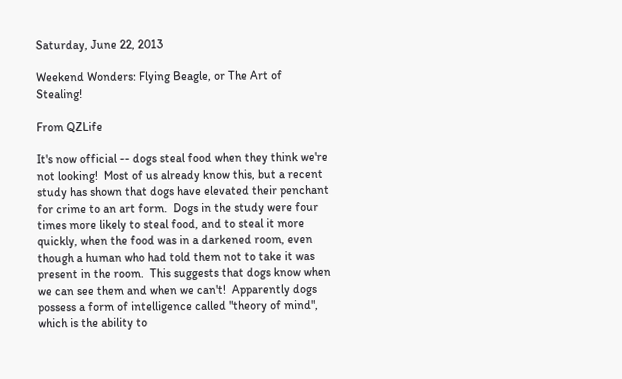Saturday, June 22, 2013

Weekend Wonders: Flying Beagle, or The Art of Stealing!

From QZLife

It's now official -- dogs steal food when they think we're not looking!  Most of us already know this, but a recent study has shown that dogs have elevated their penchant for crime to an art form.  Dogs in the study were four times more likely to steal food, and to steal it more quickly, when the food was in a darkened room, even though a human who had told them not to take it was present in the room.  This suggests that dogs know when we can see them and when we can't!  Apparently dogs possess a form of intelligence called "theory of mind", which is the ability to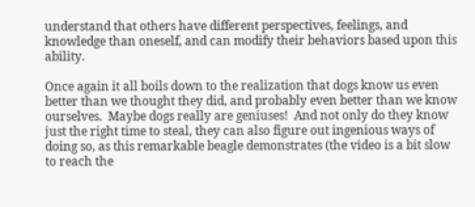understand that others have different perspectives, feelings, and knowledge than oneself, and can modify their behaviors based upon this ability.

Once again it all boils down to the realization that dogs know us even better than we thought they did, and probably even better than we know ourselves.  Maybe dogs really are geniuses!  And not only do they know just the right time to steal, they can also figure out ingenious ways of doing so, as this remarkable beagle demonstrates (the video is a bit slow to reach the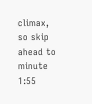climax, so skip ahead to minute 1:55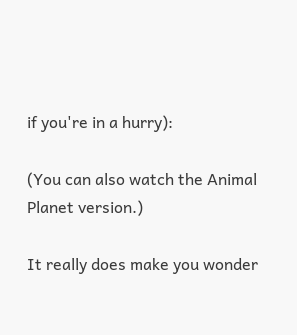if you're in a hurry):

(You can also watch the Animal Planet version.)

It really does make you wonder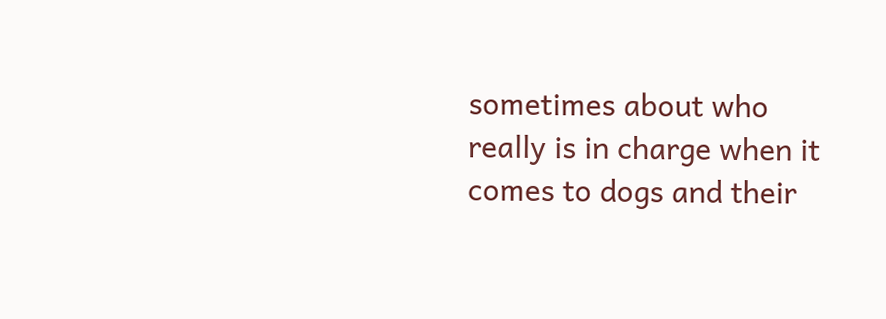sometimes about who really is in charge when it comes to dogs and their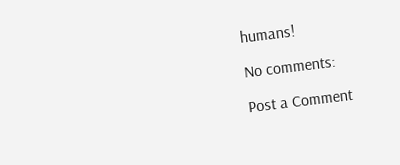humans!

No comments:

Post a Comment